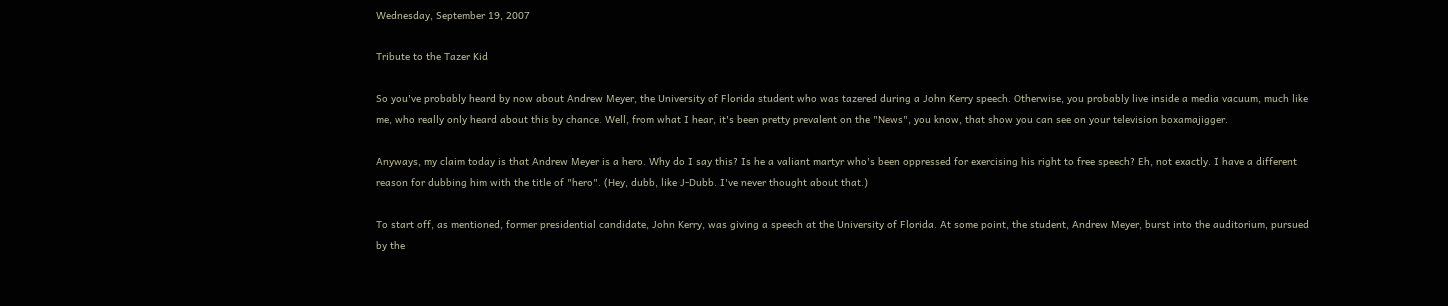Wednesday, September 19, 2007

Tribute to the Tazer Kid

So you've probably heard by now about Andrew Meyer, the University of Florida student who was tazered during a John Kerry speech. Otherwise, you probably live inside a media vacuum, much like me, who really only heard about this by chance. Well, from what I hear, it's been pretty prevalent on the "News", you know, that show you can see on your television boxamajigger.

Anyways, my claim today is that Andrew Meyer is a hero. Why do I say this? Is he a valiant martyr who's been oppressed for exercising his right to free speech? Eh, not exactly. I have a different reason for dubbing him with the title of "hero". (Hey, dubb, like J-Dubb. I've never thought about that.)

To start off, as mentioned, former presidential candidate, John Kerry, was giving a speech at the University of Florida. At some point, the student, Andrew Meyer, burst into the auditorium, pursued by the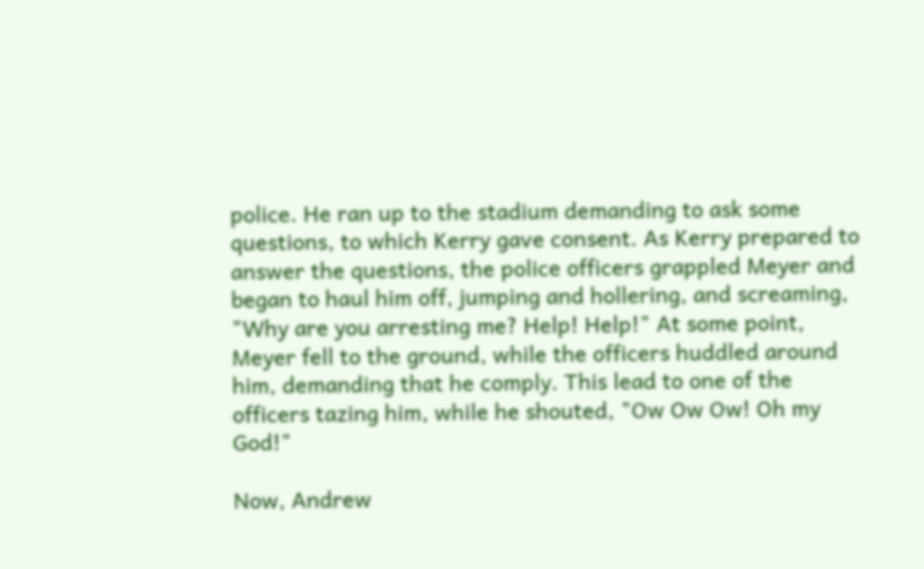police. He ran up to the stadium demanding to ask some questions, to which Kerry gave consent. As Kerry prepared to answer the questions, the police officers grappled Meyer and began to haul him off, jumping and hollering, and screaming, "Why are you arresting me? Help! Help!" At some point, Meyer fell to the ground, while the officers huddled around him, demanding that he comply. This lead to one of the officers tazing him, while he shouted, "Ow Ow Ow! Oh my God!"

Now, Andrew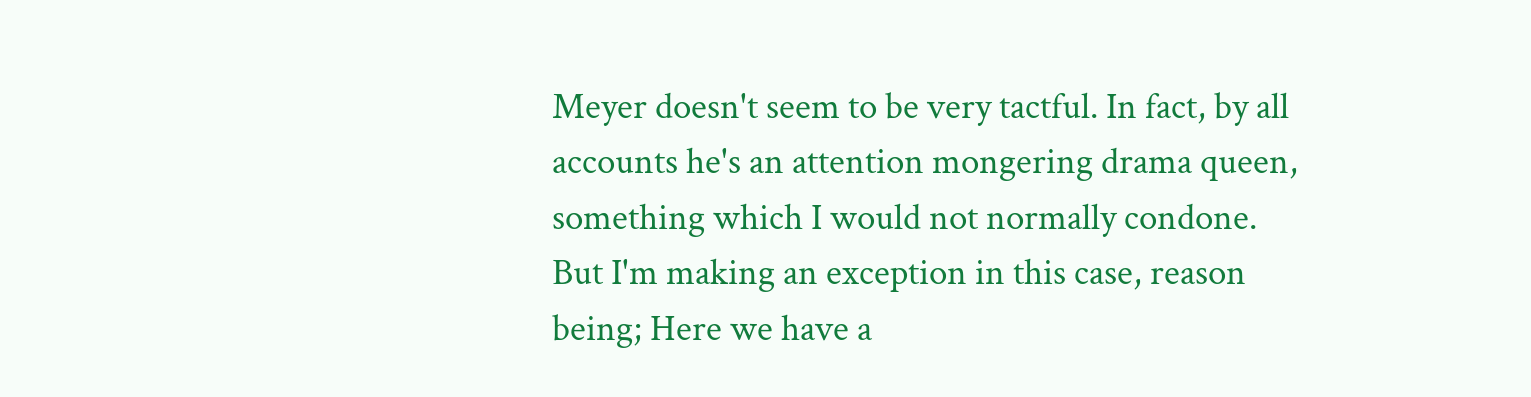Meyer doesn't seem to be very tactful. In fact, by all accounts he's an attention mongering drama queen, something which I would not normally condone. But I'm making an exception in this case, reason being; Here we have a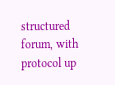structured forum, with protocol up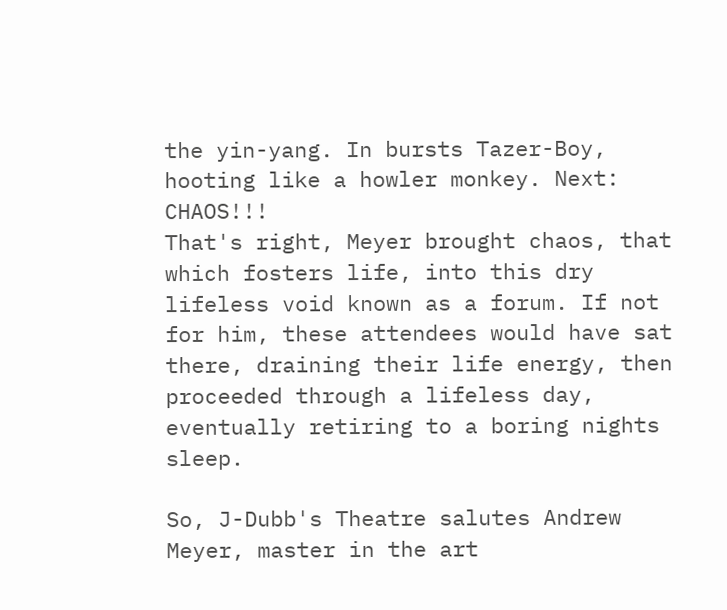the yin-yang. In bursts Tazer-Boy, hooting like a howler monkey. Next: CHAOS!!!
That's right, Meyer brought chaos, that which fosters life, into this dry lifeless void known as a forum. If not for him, these attendees would have sat there, draining their life energy, then proceeded through a lifeless day, eventually retiring to a boring nights sleep.

So, J-Dubb's Theatre salutes Andrew Meyer, master in the art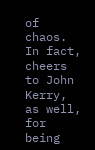of chaos. In fact, cheers to John Kerry, as well, for being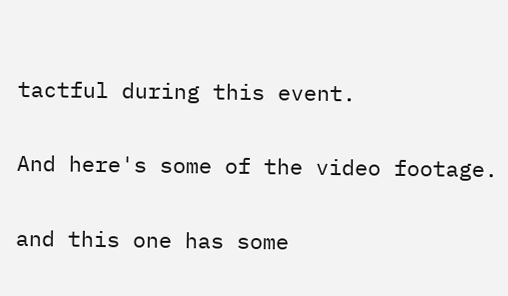tactful during this event.

And here's some of the video footage.

and this one has some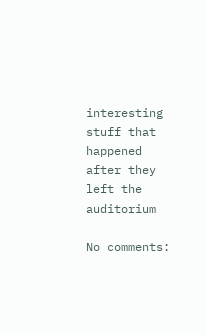interesting stuff that happened after they left the auditorium

No comments: